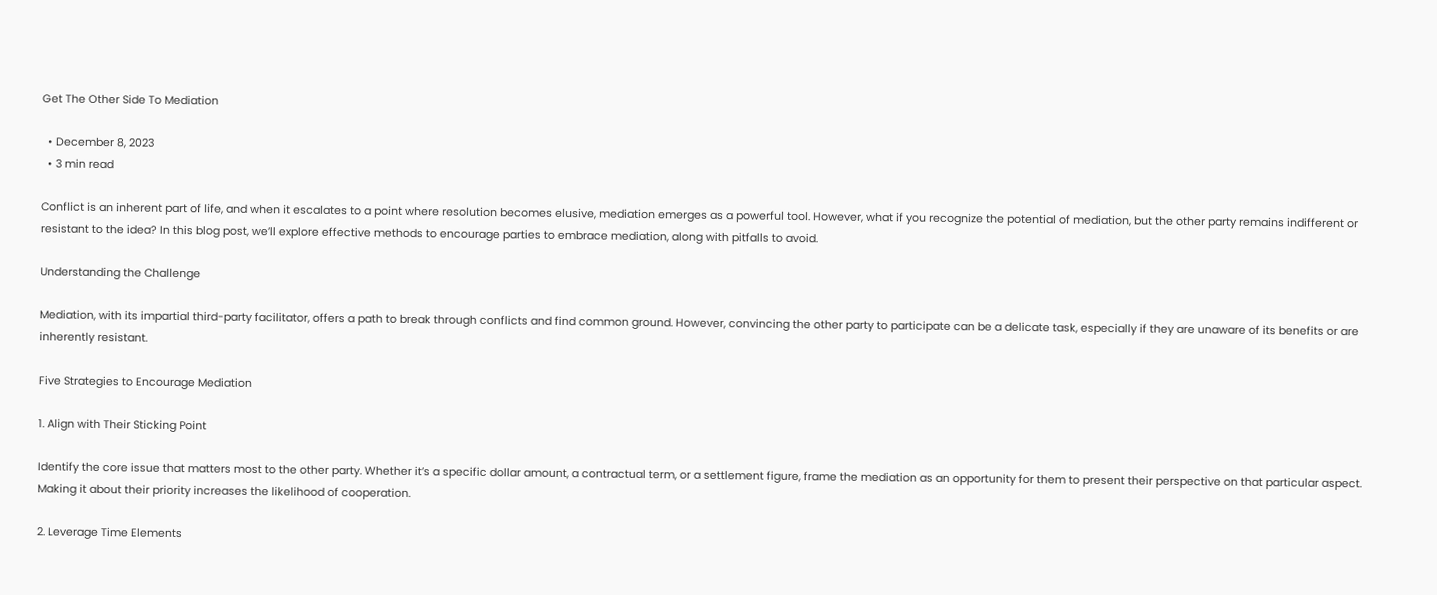Get The Other Side To Mediation

  • December 8, 2023
  • 3 min read

Conflict is an inherent part of life, and when it escalates to a point where resolution becomes elusive, mediation emerges as a powerful tool. However, what if you recognize the potential of mediation, but the other party remains indifferent or resistant to the idea? In this blog post, we’ll explore effective methods to encourage parties to embrace mediation, along with pitfalls to avoid.

Understanding the Challenge

Mediation, with its impartial third-party facilitator, offers a path to break through conflicts and find common ground. However, convincing the other party to participate can be a delicate task, especially if they are unaware of its benefits or are inherently resistant.

Five Strategies to Encourage Mediation

1. Align with Their Sticking Point

Identify the core issue that matters most to the other party. Whether it’s a specific dollar amount, a contractual term, or a settlement figure, frame the mediation as an opportunity for them to present their perspective on that particular aspect. Making it about their priority increases the likelihood of cooperation.

2. Leverage Time Elements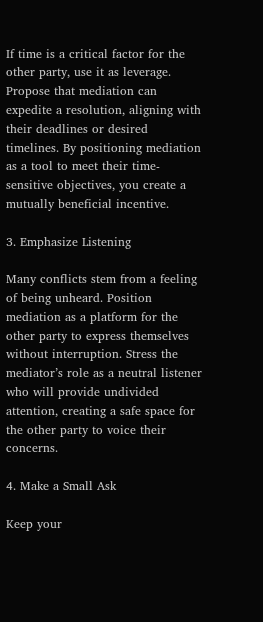If time is a critical factor for the other party, use it as leverage. Propose that mediation can expedite a resolution, aligning with their deadlines or desired timelines. By positioning mediation as a tool to meet their time-sensitive objectives, you create a mutually beneficial incentive.

3. Emphasize Listening

Many conflicts stem from a feeling of being unheard. Position mediation as a platform for the other party to express themselves without interruption. Stress the mediator’s role as a neutral listener who will provide undivided attention, creating a safe space for the other party to voice their concerns.

4. Make a Small Ask

Keep your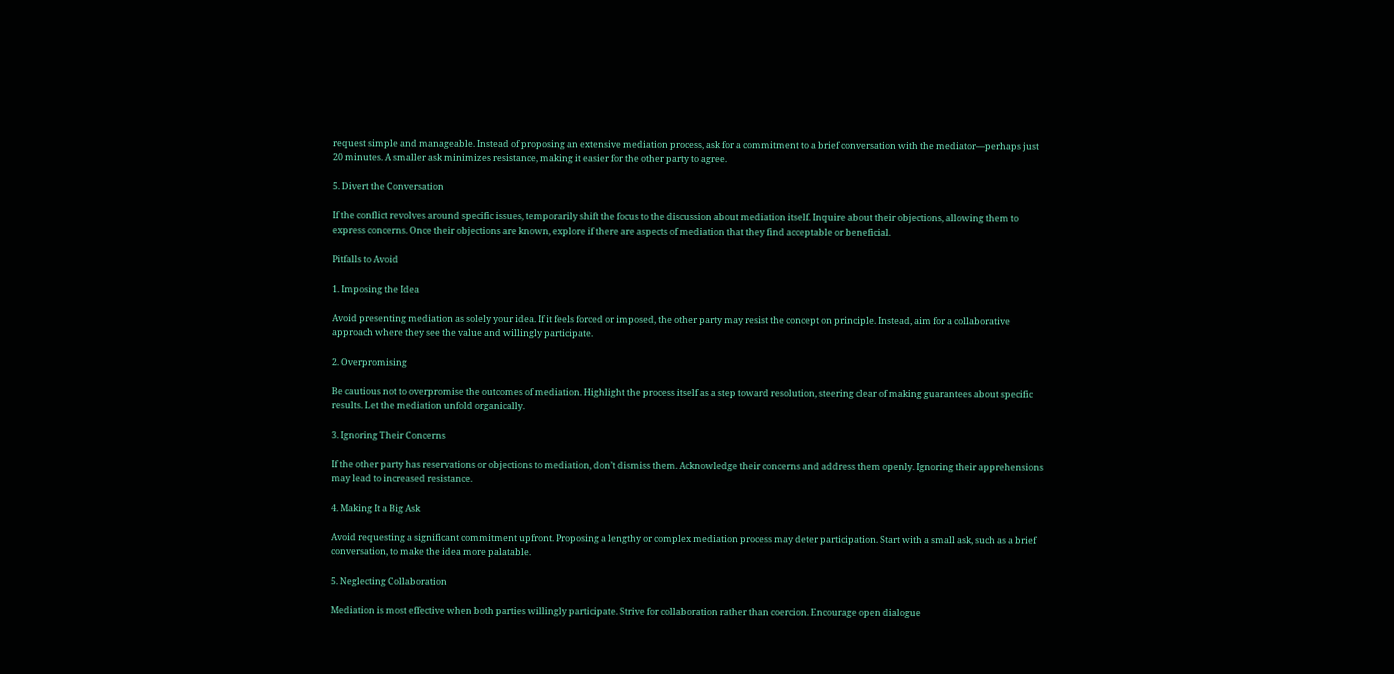request simple and manageable. Instead of proposing an extensive mediation process, ask for a commitment to a brief conversation with the mediator—perhaps just 20 minutes. A smaller ask minimizes resistance, making it easier for the other party to agree.

5. Divert the Conversation

If the conflict revolves around specific issues, temporarily shift the focus to the discussion about mediation itself. Inquire about their objections, allowing them to express concerns. Once their objections are known, explore if there are aspects of mediation that they find acceptable or beneficial.

Pitfalls to Avoid

1. Imposing the Idea

Avoid presenting mediation as solely your idea. If it feels forced or imposed, the other party may resist the concept on principle. Instead, aim for a collaborative approach where they see the value and willingly participate.

2. Overpromising

Be cautious not to overpromise the outcomes of mediation. Highlight the process itself as a step toward resolution, steering clear of making guarantees about specific results. Let the mediation unfold organically.

3. Ignoring Their Concerns

If the other party has reservations or objections to mediation, don’t dismiss them. Acknowledge their concerns and address them openly. Ignoring their apprehensions may lead to increased resistance.

4. Making It a Big Ask

Avoid requesting a significant commitment upfront. Proposing a lengthy or complex mediation process may deter participation. Start with a small ask, such as a brief conversation, to make the idea more palatable.

5. Neglecting Collaboration

Mediation is most effective when both parties willingly participate. Strive for collaboration rather than coercion. Encourage open dialogue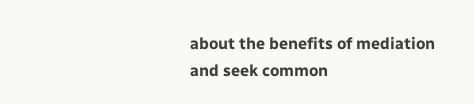about the benefits of mediation and seek common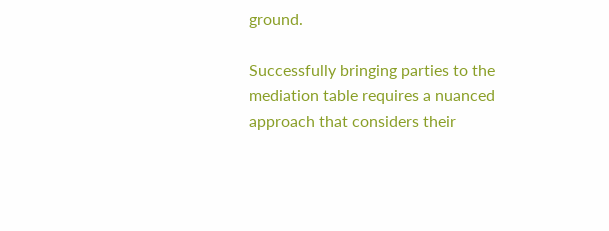ground.

Successfully bringing parties to the mediation table requires a nuanced approach that considers their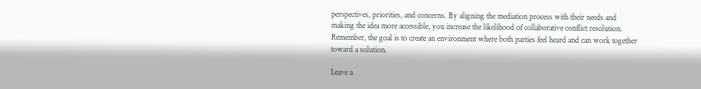perspectives, priorities, and concerns. By aligning the mediation process with their needs and making the idea more accessible, you increase the likelihood of collaborative conflict resolution. Remember, the goal is to create an environment where both parties feel heard and can work together toward a solution.

Leave a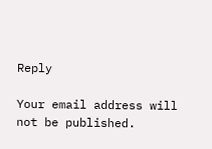Reply

Your email address will not be published.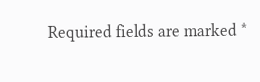Required fields are marked *